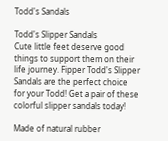Todd's Sandals

Todd's Slipper Sandals
Cute little feet deserve good things to support them on their life journey. Fipper Todd's Slipper Sandals are the perfect choice for your Todd! Get a pair of these colorful slipper sandals today!

Made of natural rubber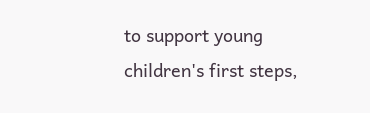to support young children's first steps,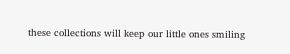these collections will keep our little ones smiling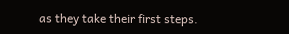as they take their first steps.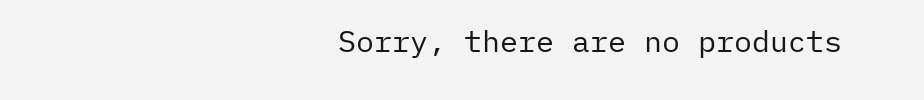Sorry, there are no products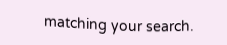matching your search.